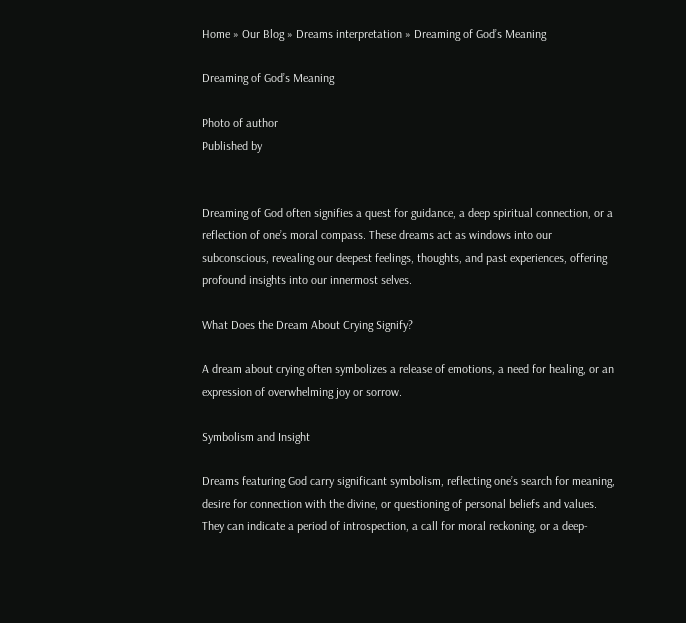Home » Our Blog » Dreams interpretation » Dreaming of God’s Meaning

Dreaming of God’s Meaning

Photo of author
Published by


Dreaming of God often signifies a quest for guidance, a deep spiritual connection, or a reflection of one’s moral compass. These dreams act as windows into our subconscious, revealing our deepest feelings, thoughts, and past experiences, offering profound insights into our innermost selves.

What Does the Dream About Crying Signify?

A dream about crying often symbolizes a release of emotions, a need for healing, or an expression of overwhelming joy or sorrow.

Symbolism and Insight

Dreams featuring God carry significant symbolism, reflecting one’s search for meaning, desire for connection with the divine, or questioning of personal beliefs and values. They can indicate a period of introspection, a call for moral reckoning, or a deep-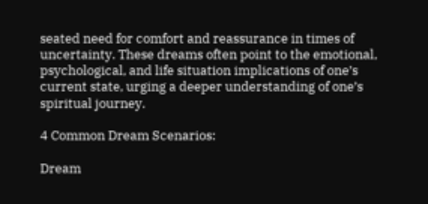seated need for comfort and reassurance in times of uncertainty. These dreams often point to the emotional, psychological, and life situation implications of one’s current state, urging a deeper understanding of one’s spiritual journey.

4 Common Dream Scenarios:

Dream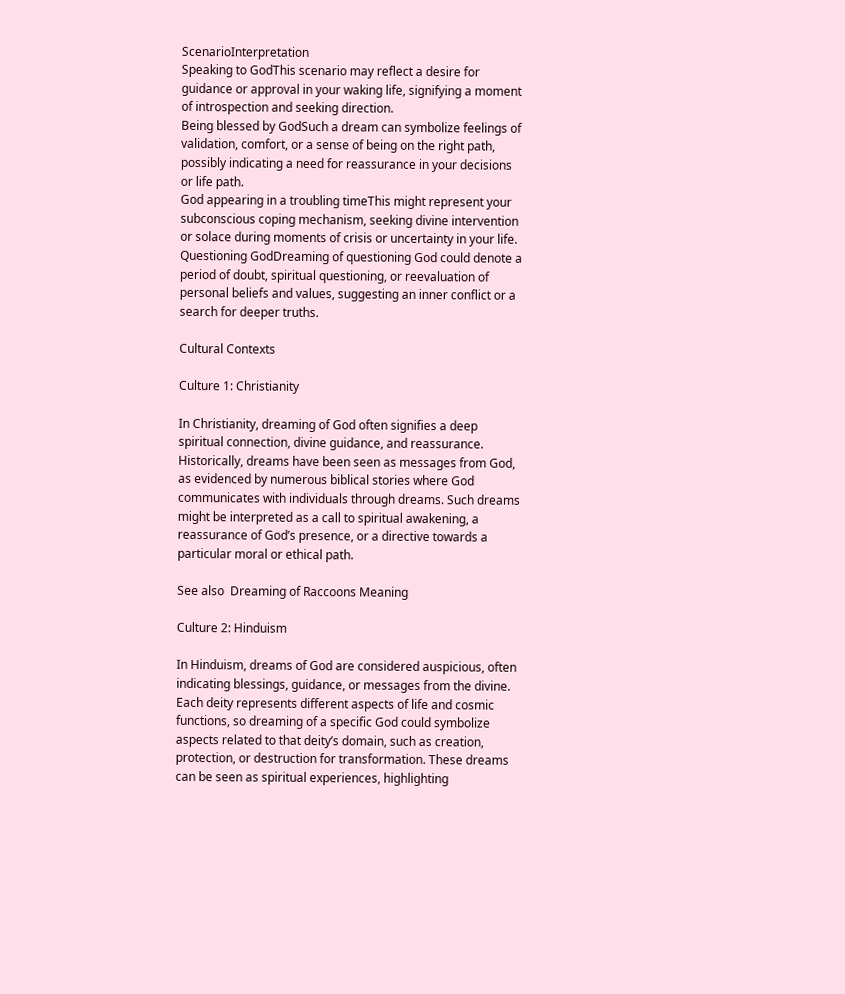ScenarioInterpretation
Speaking to GodThis scenario may reflect a desire for guidance or approval in your waking life, signifying a moment of introspection and seeking direction.
Being blessed by GodSuch a dream can symbolize feelings of validation, comfort, or a sense of being on the right path, possibly indicating a need for reassurance in your decisions or life path.
God appearing in a troubling timeThis might represent your subconscious coping mechanism, seeking divine intervention or solace during moments of crisis or uncertainty in your life.
Questioning GodDreaming of questioning God could denote a period of doubt, spiritual questioning, or reevaluation of personal beliefs and values, suggesting an inner conflict or a search for deeper truths.

Cultural Contexts

Culture 1: Christianity

In Christianity, dreaming of God often signifies a deep spiritual connection, divine guidance, and reassurance. Historically, dreams have been seen as messages from God, as evidenced by numerous biblical stories where God communicates with individuals through dreams. Such dreams might be interpreted as a call to spiritual awakening, a reassurance of God’s presence, or a directive towards a particular moral or ethical path.

See also  Dreaming of Raccoons Meaning

Culture 2: Hinduism

In Hinduism, dreams of God are considered auspicious, often indicating blessings, guidance, or messages from the divine. Each deity represents different aspects of life and cosmic functions, so dreaming of a specific God could symbolize aspects related to that deity’s domain, such as creation, protection, or destruction for transformation. These dreams can be seen as spiritual experiences, highlighting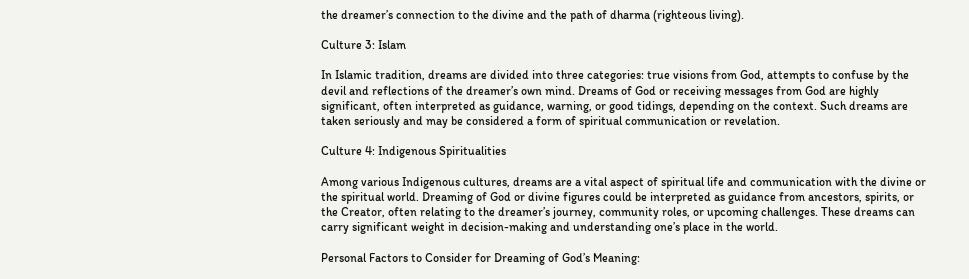the dreamer’s connection to the divine and the path of dharma (righteous living).

Culture 3: Islam

In Islamic tradition, dreams are divided into three categories: true visions from God, attempts to confuse by the devil and reflections of the dreamer’s own mind. Dreams of God or receiving messages from God are highly significant, often interpreted as guidance, warning, or good tidings, depending on the context. Such dreams are taken seriously and may be considered a form of spiritual communication or revelation.

Culture 4: Indigenous Spiritualities

Among various Indigenous cultures, dreams are a vital aspect of spiritual life and communication with the divine or the spiritual world. Dreaming of God or divine figures could be interpreted as guidance from ancestors, spirits, or the Creator, often relating to the dreamer’s journey, community roles, or upcoming challenges. These dreams can carry significant weight in decision-making and understanding one’s place in the world.

Personal Factors to Consider for Dreaming of God’s Meaning: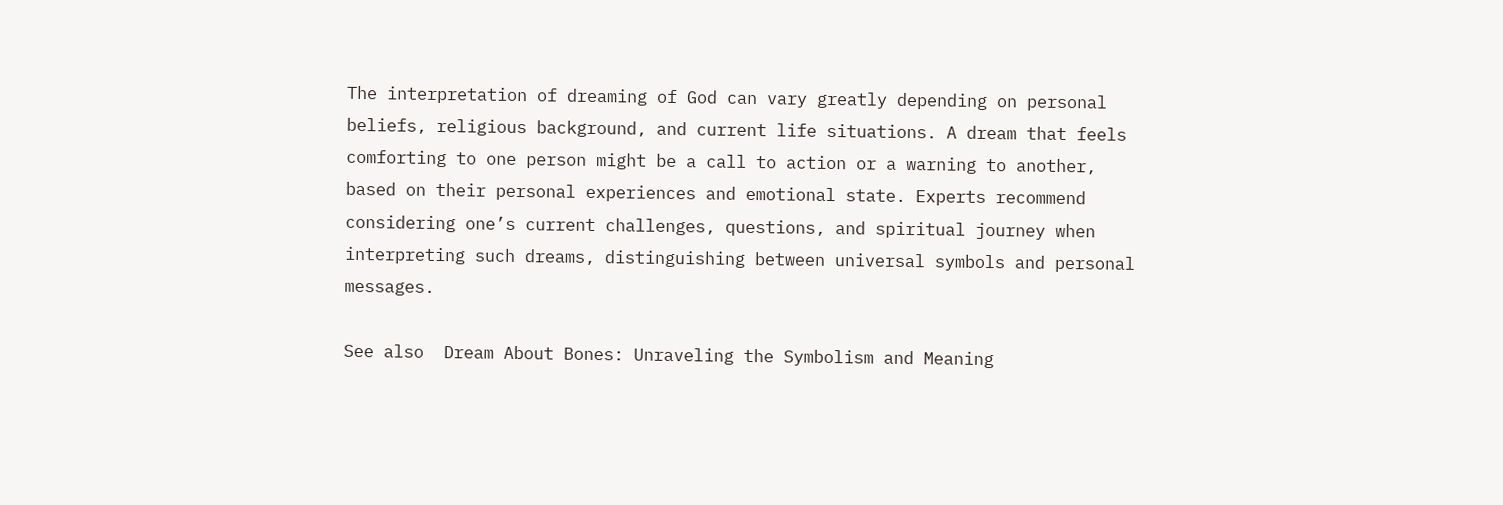The interpretation of dreaming of God can vary greatly depending on personal beliefs, religious background, and current life situations. A dream that feels comforting to one person might be a call to action or a warning to another, based on their personal experiences and emotional state. Experts recommend considering one’s current challenges, questions, and spiritual journey when interpreting such dreams, distinguishing between universal symbols and personal messages.

See also  Dream About Bones: Unraveling the Symbolism and Meaning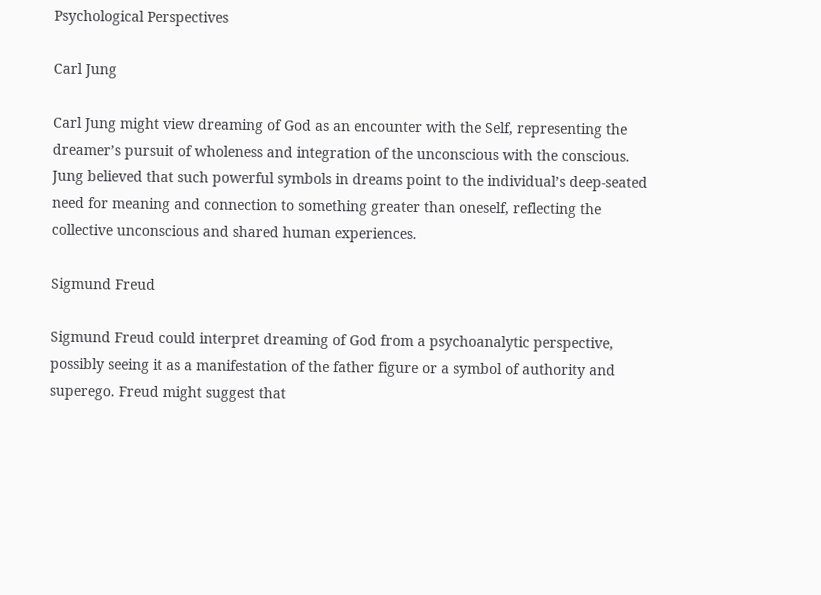Psychological Perspectives

Carl Jung

Carl Jung might view dreaming of God as an encounter with the Self, representing the dreamer’s pursuit of wholeness and integration of the unconscious with the conscious. Jung believed that such powerful symbols in dreams point to the individual’s deep-seated need for meaning and connection to something greater than oneself, reflecting the collective unconscious and shared human experiences.

Sigmund Freud

Sigmund Freud could interpret dreaming of God from a psychoanalytic perspective, possibly seeing it as a manifestation of the father figure or a symbol of authority and superego. Freud might suggest that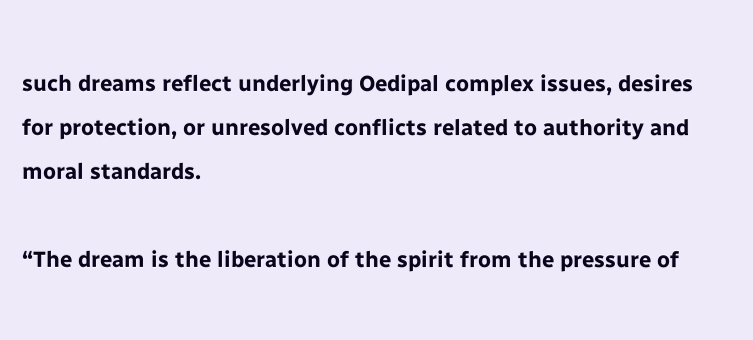such dreams reflect underlying Oedipal complex issues, desires for protection, or unresolved conflicts related to authority and moral standards.

“The dream is the liberation of the spirit from the pressure of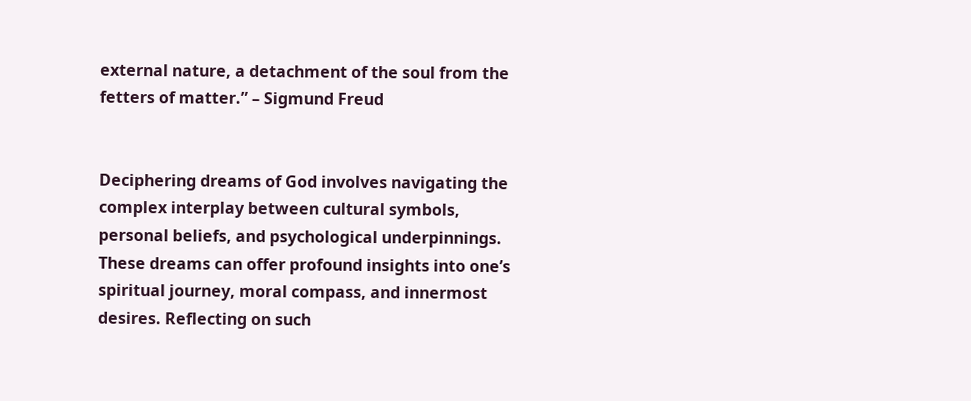external nature, a detachment of the soul from the fetters of matter.” – Sigmund Freud


Deciphering dreams of God involves navigating the complex interplay between cultural symbols, personal beliefs, and psychological underpinnings. These dreams can offer profound insights into one’s spiritual journey, moral compass, and innermost desires. Reflecting on such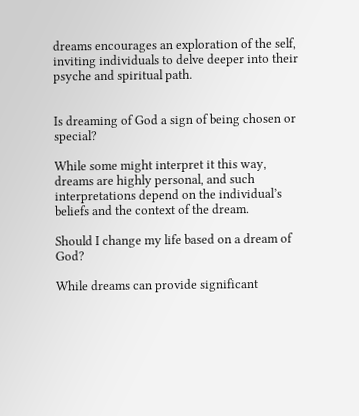dreams encourages an exploration of the self, inviting individuals to delve deeper into their psyche and spiritual path.


Is dreaming of God a sign of being chosen or special?

While some might interpret it this way, dreams are highly personal, and such interpretations depend on the individual’s beliefs and the context of the dream.

Should I change my life based on a dream of God?

While dreams can provide significant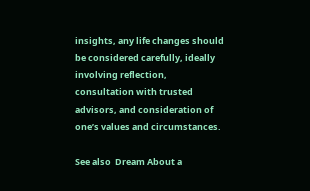insights, any life changes should be considered carefully, ideally involving reflection, consultation with trusted advisors, and consideration of one’s values and circumstances.

See also  Dream About a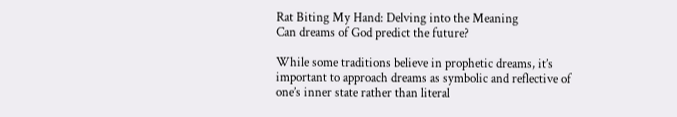Rat Biting My Hand: Delving into the Meaning
Can dreams of God predict the future?

While some traditions believe in prophetic dreams, it’s important to approach dreams as symbolic and reflective of one’s inner state rather than literal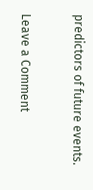predictors of future events.

Leave a Comment